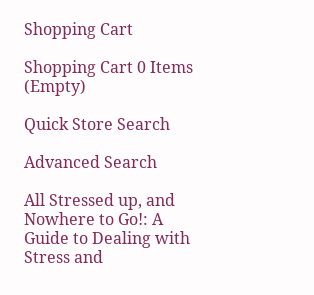Shopping Cart

Shopping Cart 0 Items (Empty)

Quick Store Search

Advanced Search

All Stressed up, and Nowhere to Go!: A Guide to Dealing with Stress and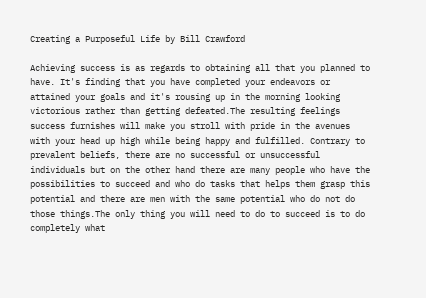Creating a Purposeful Life by Bill Crawford

Achieving success is as regards to obtaining all that you planned to have. It's finding that you have completed your endeavors or attained your goals and it's rousing up in the morning looking victorious rather than getting defeated.The resulting feelings success furnishes will make you stroll with pride in the avenues with your head up high while being happy and fulfilled. Contrary to prevalent beliefs, there are no successful or unsuccessful individuals but on the other hand there are many people who have the possibilities to succeed and who do tasks that helps them grasp this potential and there are men with the same potential who do not do those things.The only thing you will need to do to succeed is to do completely what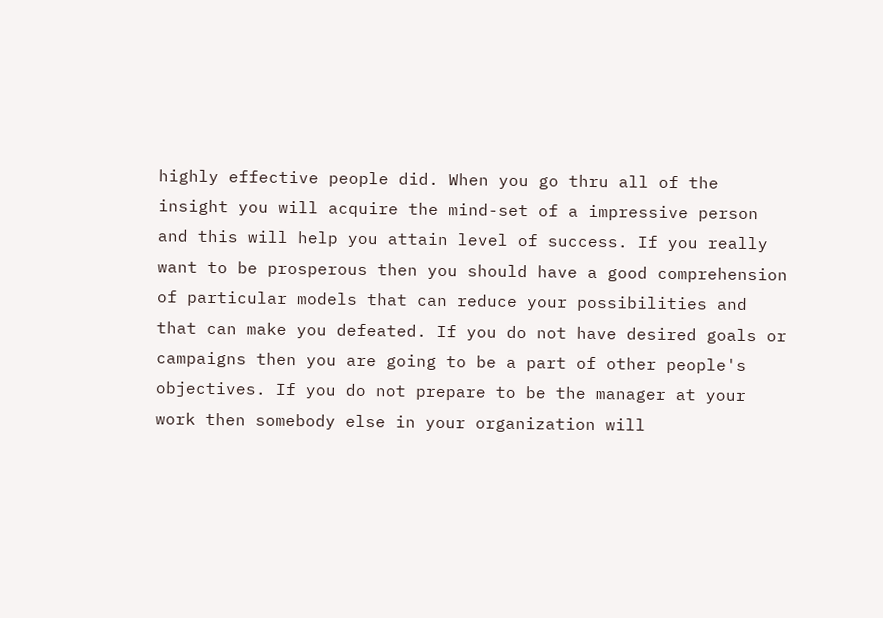highly effective people did. When you go thru all of the insight you will acquire the mind-set of a impressive person and this will help you attain level of success. If you really want to be prosperous then you should have a good comprehension of particular models that can reduce your possibilities and that can make you defeated. If you do not have desired goals or campaigns then you are going to be a part of other people's objectives. If you do not prepare to be the manager at your work then somebody else in your organization will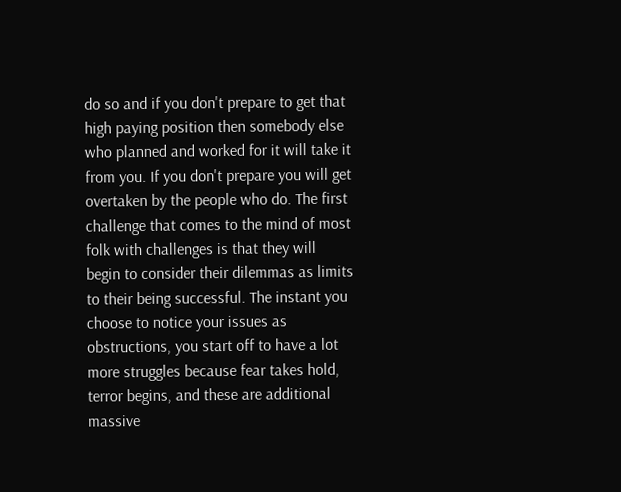do so and if you don't prepare to get that high paying position then somebody else who planned and worked for it will take it from you. If you don't prepare you will get overtaken by the people who do. The first challenge that comes to the mind of most folk with challenges is that they will begin to consider their dilemmas as limits to their being successful. The instant you choose to notice your issues as obstructions, you start off to have a lot more struggles because fear takes hold, terror begins, and these are additional massive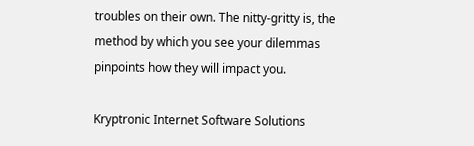troubles on their own. The nitty-gritty is, the method by which you see your dilemmas pinpoints how they will impact you.

Kryptronic Internet Software Solutions